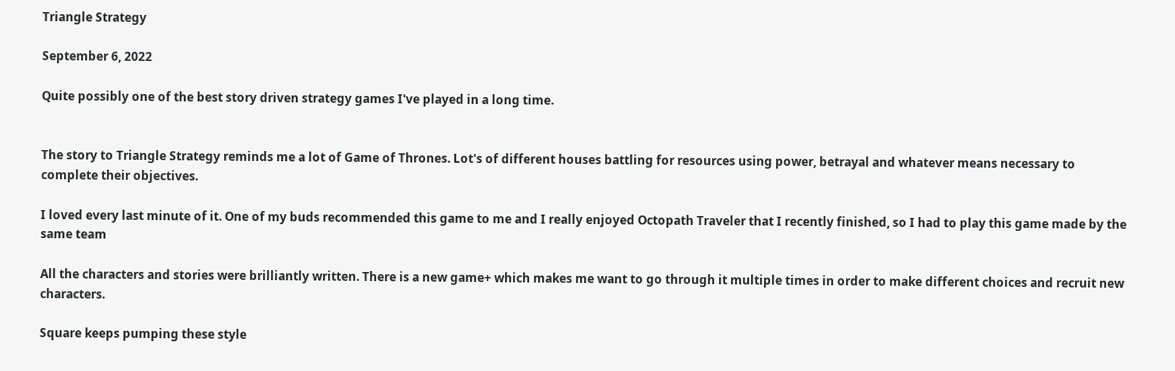Triangle Strategy

September 6, 2022

Quite possibly one of the best story driven strategy games I've played in a long time.


The story to Triangle Strategy reminds me a lot of Game of Thrones. Lot's of different houses battling for resources using power, betrayal and whatever means necessary to complete their objectives.

I loved every last minute of it. One of my buds recommended this game to me and I really enjoyed Octopath Traveler that I recently finished, so I had to play this game made by the same team

All the characters and stories were brilliantly written. There is a new game+ which makes me want to go through it multiple times in order to make different choices and recruit new characters.

Square keeps pumping these style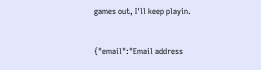games out, I'll keep playin.


{"email":"Email address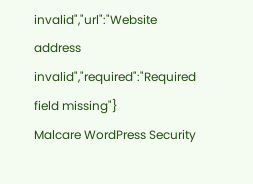invalid","url":"Website address invalid","required":"Required field missing"}
Malcare WordPress Security